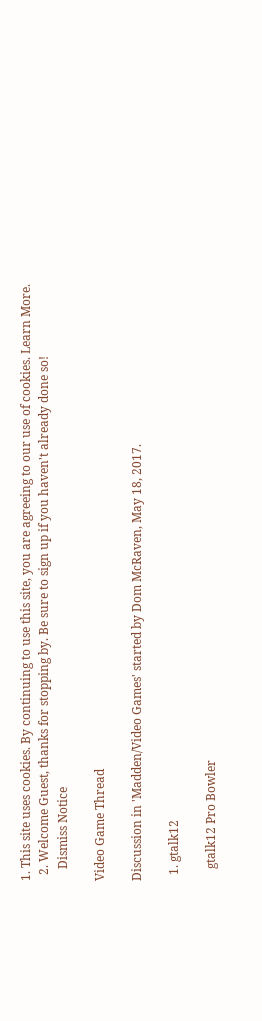1. This site uses cookies. By continuing to use this site, you are agreeing to our use of cookies. Learn More.
  2. Welcome Guest, thanks for stopping by. Be sure to sign up if you haven't already done so!
    Dismiss Notice

Video Game Thread

Discussion in 'Madden/Video Games' started by Dom McRaven, May 18, 2017.

  1. gtalk12

    gtalk12 Pro Bowler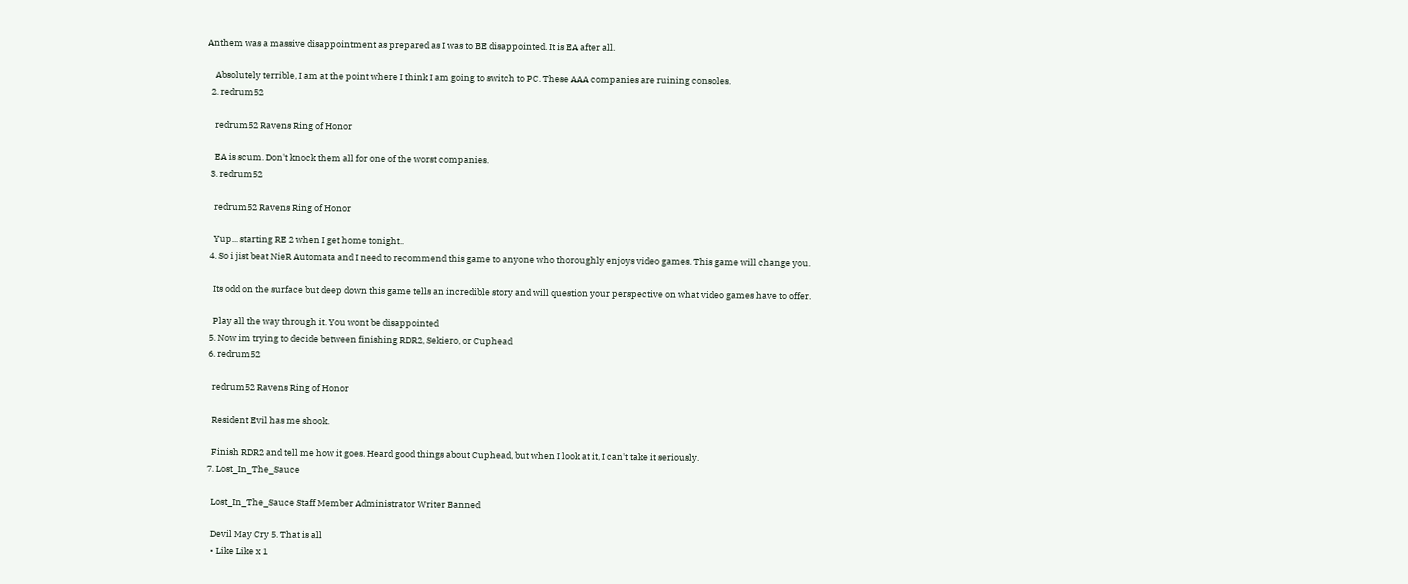Anthem was a massive disappointment as prepared as I was to BE disappointed. It is EA after all.

    Absolutely terrible, I am at the point where I think I am going to switch to PC. These AAA companies are ruining consoles.
  2. redrum52

    redrum52 Ravens Ring of Honor

    EA is scum. Don't knock them all for one of the worst companies.
  3. redrum52

    redrum52 Ravens Ring of Honor

    Yup... starting RE 2 when I get home tonight..
  4. So i jist beat NieR Automata and I need to recommend this game to anyone who thoroughly enjoys video games. This game will change you.

    Its odd on the surface but deep down this game tells an incredible story and will question your perspective on what video games have to offer.

    Play all the way through it. You wont be disappointed
  5. Now im trying to decide between finishing RDR2, Sekiero, or Cuphead
  6. redrum52

    redrum52 Ravens Ring of Honor

    Resident Evil has me shook.

    Finish RDR2 and tell me how it goes. Heard good things about Cuphead, but when I look at it, I can't take it seriously.
  7. Lost_In_The_Sauce

    Lost_In_The_Sauce Staff Member Administrator Writer Banned

    Devil May Cry 5. That is all
    • Like Like x 1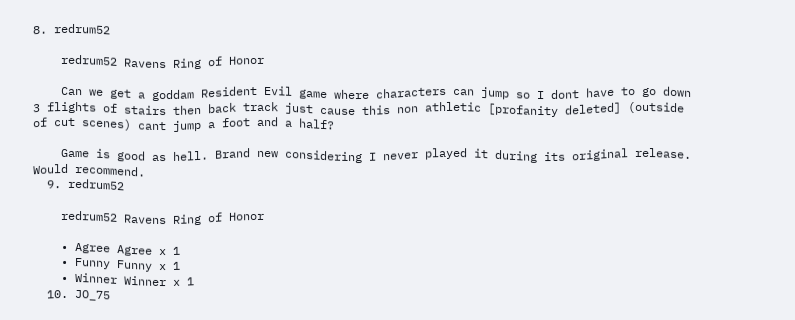8. redrum52

    redrum52 Ravens Ring of Honor

    Can we get a goddam Resident Evil game where characters can jump so I dont have to go down 3 flights of stairs then back track just cause this non athletic [profanity deleted] (outside of cut scenes) cant jump a foot and a half?

    Game is good as hell. Brand new considering I never played it during its original release. Would recommend.
  9. redrum52

    redrum52 Ravens Ring of Honor

    • Agree Agree x 1
    • Funny Funny x 1
    • Winner Winner x 1
  10. JO_75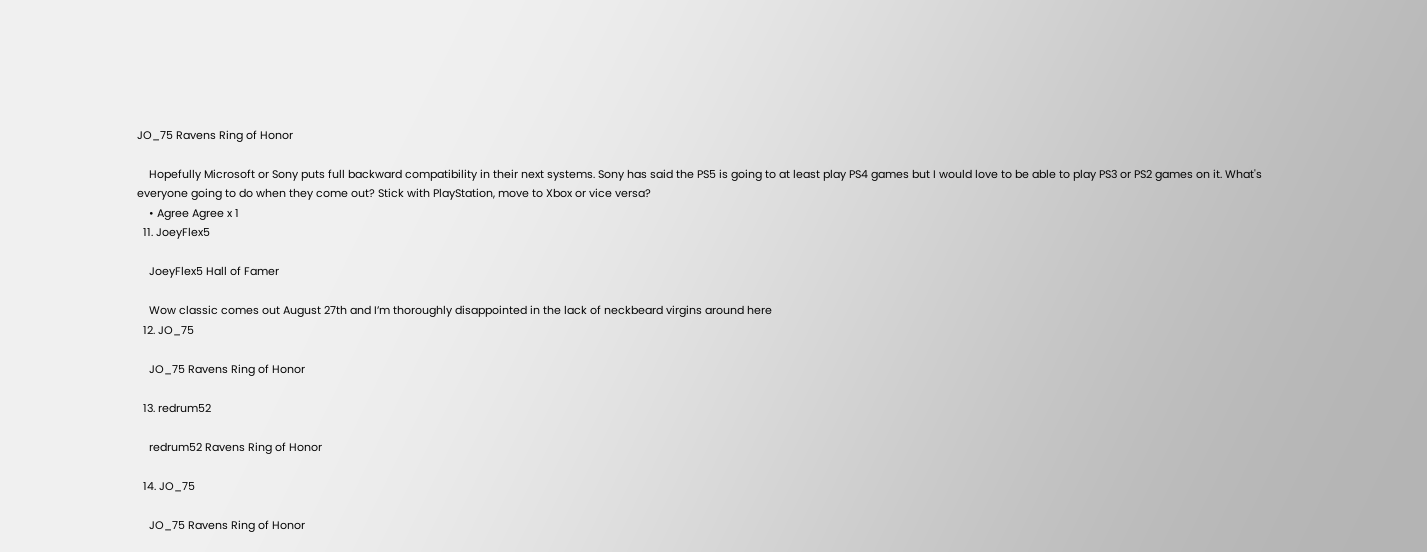JO_75 Ravens Ring of Honor

    Hopefully Microsoft or Sony puts full backward compatibility in their next systems. Sony has said the PS5 is going to at least play PS4 games but I would love to be able to play PS3 or PS2 games on it. What's everyone going to do when they come out? Stick with PlayStation, move to Xbox or vice versa?
    • Agree Agree x 1
  11. JoeyFlex5

    JoeyFlex5 Hall of Famer

    Wow classic comes out August 27th and I’m thoroughly disappointed in the lack of neckbeard virgins around here
  12. JO_75

    JO_75 Ravens Ring of Honor

  13. redrum52

    redrum52 Ravens Ring of Honor

  14. JO_75

    JO_75 Ravens Ring of Honor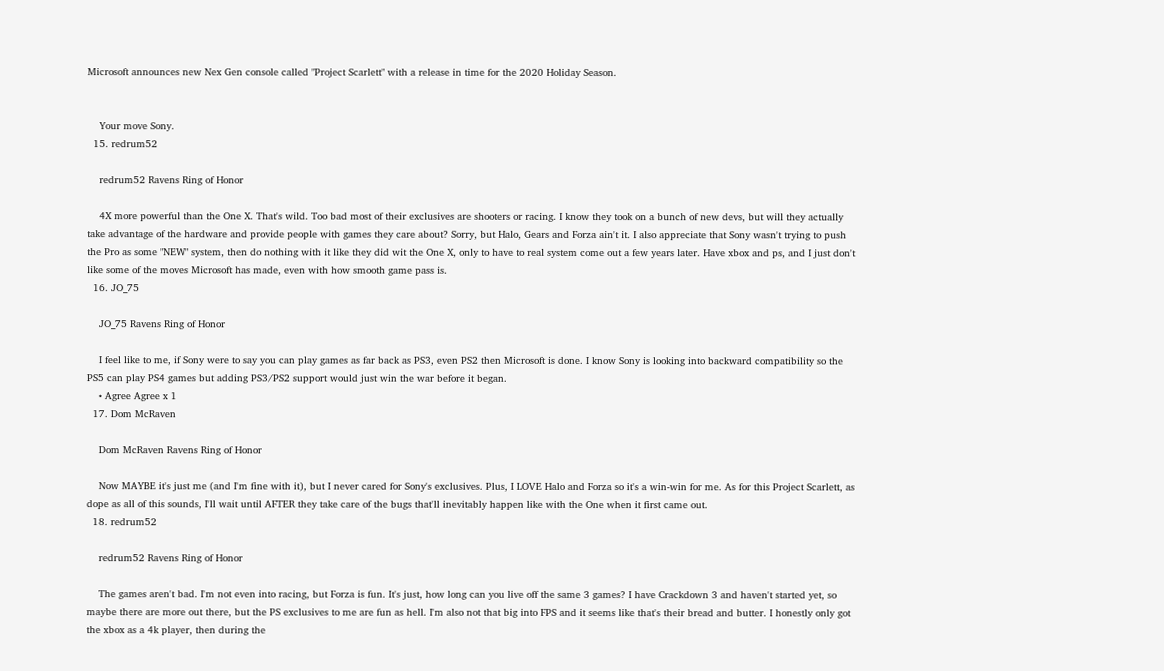Microsoft announces new Nex Gen console called "Project Scarlett" with a release in time for the 2020 Holiday Season.


    Your move Sony.
  15. redrum52

    redrum52 Ravens Ring of Honor

    4X more powerful than the One X. That's wild. Too bad most of their exclusives are shooters or racing. I know they took on a bunch of new devs, but will they actually take advantage of the hardware and provide people with games they care about? Sorry, but Halo, Gears and Forza ain't it. I also appreciate that Sony wasn't trying to push the Pro as some "NEW" system, then do nothing with it like they did wit the One X, only to have to real system come out a few years later. Have xbox and ps, and I just don't like some of the moves Microsoft has made, even with how smooth game pass is.
  16. JO_75

    JO_75 Ravens Ring of Honor

    I feel like to me, if Sony were to say you can play games as far back as PS3, even PS2 then Microsoft is done. I know Sony is looking into backward compatibility so the PS5 can play PS4 games but adding PS3/PS2 support would just win the war before it began.
    • Agree Agree x 1
  17. Dom McRaven

    Dom McRaven Ravens Ring of Honor

    Now MAYBE it's just me (and I'm fine with it), but I never cared for Sony's exclusives. Plus, I LOVE Halo and Forza so it's a win-win for me. As for this Project Scarlett, as dope as all of this sounds, I'll wait until AFTER they take care of the bugs that'll inevitably happen like with the One when it first came out.
  18. redrum52

    redrum52 Ravens Ring of Honor

    The games aren't bad. I'm not even into racing, but Forza is fun. It's just, how long can you live off the same 3 games? I have Crackdown 3 and haven't started yet, so maybe there are more out there, but the PS exclusives to me are fun as hell. I'm also not that big into FPS and it seems like that's their bread and butter. I honestly only got the xbox as a 4k player, then during the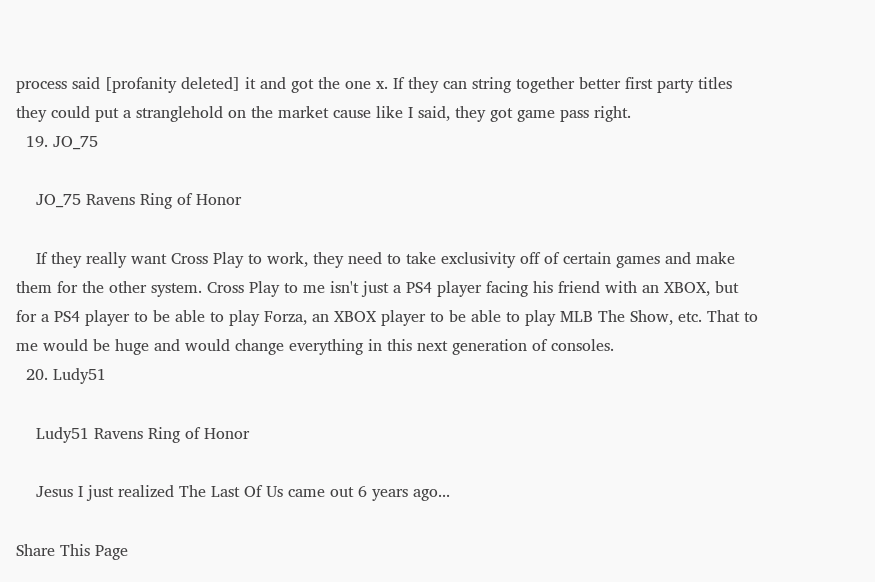process said [profanity deleted] it and got the one x. If they can string together better first party titles they could put a stranglehold on the market cause like I said, they got game pass right.
  19. JO_75

    JO_75 Ravens Ring of Honor

    If they really want Cross Play to work, they need to take exclusivity off of certain games and make them for the other system. Cross Play to me isn't just a PS4 player facing his friend with an XBOX, but for a PS4 player to be able to play Forza, an XBOX player to be able to play MLB The Show, etc. That to me would be huge and would change everything in this next generation of consoles.
  20. Ludy51

    Ludy51 Ravens Ring of Honor

    Jesus I just realized The Last Of Us came out 6 years ago...

Share This Page